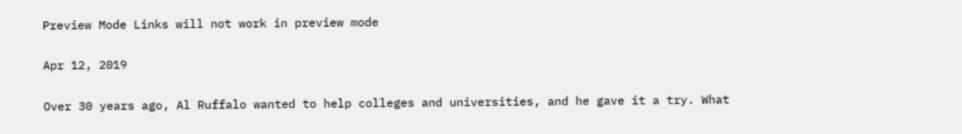Preview Mode Links will not work in preview mode

Apr 12, 2019

Over 30 years ago, Al Ruffalo wanted to help colleges and universities, and he gave it a try. What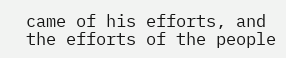came of his efforts, and the efforts of the people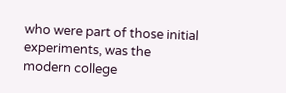who were part of those initial experiments, was the modern college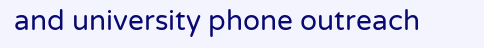and university phone outreach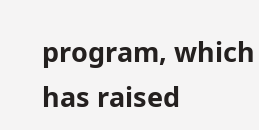program, which has raised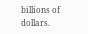billions of dollars.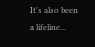It's also been a lifeline...